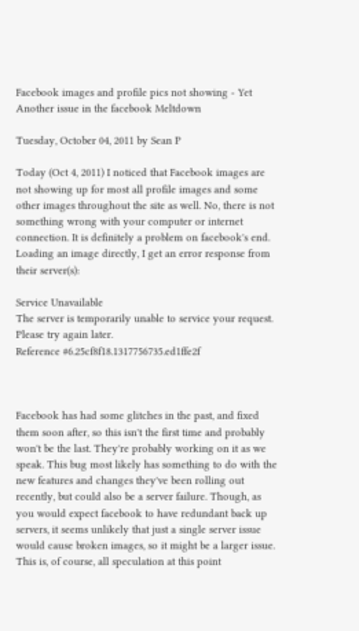Facebook images and profile pics not showing - Yet Another issue in the facebook Meltdown

Tuesday, October 04, 2011 by Sean P

Today (Oct 4, 2011) I noticed that Facebook images are not showing up for most all profile images and some other images throughout the site as well. No, there is not something wrong with your computer or internet connection. It is definitely a problem on facebook's end. Loading an image directly, I get an error response from their server(s):

Service Unavailable
The server is temporarily unable to service your request. Please try again later.
Reference #6.25cf8f18.1317756735.ed1ffe2f



Facebook has had some glitches in the past, and fixed them soon after, so this isn't the first time and probably won't be the last. They're probably working on it as we speak. This bug most likely has something to do with the new features and changes they've been rolling out recently, but could also be a server failure. Though, as you would expect facebook to have redundant back up servers, it seems unlikely that just a single server issue would cause broken images, so it might be a larger issue. This is, of course, all speculation at this point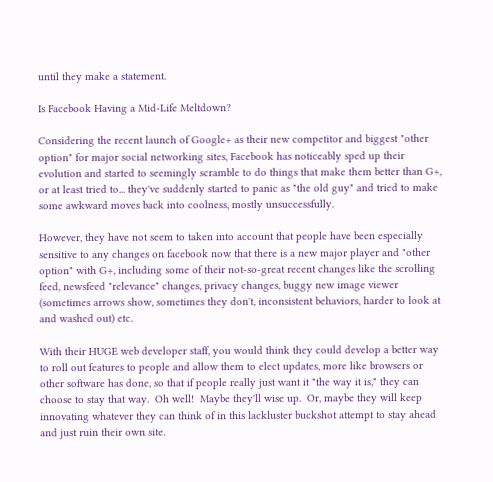until they make a statement.

Is Facebook Having a Mid-Life Meltdown?

Considering the recent launch of Google+ as their new competitor and biggest "other option" for major social networking sites, Facebook has noticeably sped up their evolution and started to seemingly scramble to do things that make them better than G+, or at least tried to... they've suddenly started to panic as "the old guy" and tried to make some awkward moves back into coolness, mostly unsuccessfully.

However, they have not seem to taken into account that people have been especially sensitive to any changes on facebook now that there is a new major player and "other option" with G+, including some of their not-so-great recent changes like the scrolling feed, newsfeed "relevance" changes, privacy changes, buggy new image viewer (sometimes arrows show, sometimes they don't, inconsistent behaviors, harder to look at and washed out) etc.

With their HUGE web developer staff, you would think they could develop a better way to roll out features to people and allow them to elect updates, more like browsers or other software has done, so that if people really just want it "the way it is," they can choose to stay that way.  Oh well!  Maybe they'll wise up.  Or, maybe they will keep innovating whatever they can think of in this lackluster buckshot attempt to stay ahead and just ruin their own site.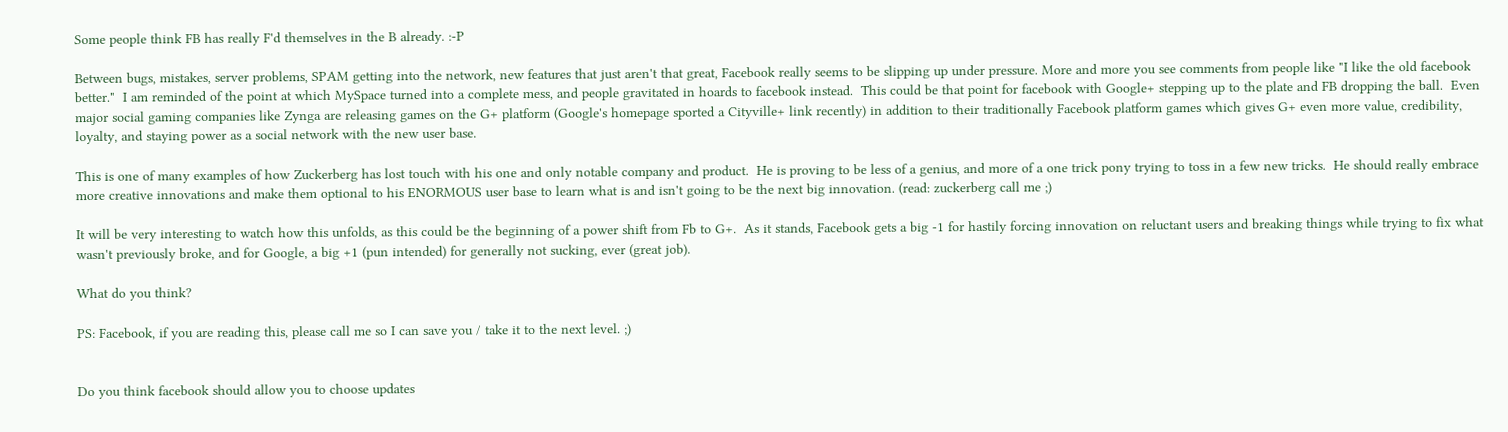Some people think FB has really F'd themselves in the B already. :-P

Between bugs, mistakes, server problems, SPAM getting into the network, new features that just aren't that great, Facebook really seems to be slipping up under pressure. More and more you see comments from people like "I like the old facebook better."  I am reminded of the point at which MySpace turned into a complete mess, and people gravitated in hoards to facebook instead.  This could be that point for facebook with Google+ stepping up to the plate and FB dropping the ball.  Even major social gaming companies like Zynga are releasing games on the G+ platform (Google's homepage sported a Cityville+ link recently) in addition to their traditionally Facebook platform games which gives G+ even more value, credibility, loyalty, and staying power as a social network with the new user base.

This is one of many examples of how Zuckerberg has lost touch with his one and only notable company and product.  He is proving to be less of a genius, and more of a one trick pony trying to toss in a few new tricks.  He should really embrace more creative innovations and make them optional to his ENORMOUS user base to learn what is and isn't going to be the next big innovation. (read: zuckerberg call me ;)

It will be very interesting to watch how this unfolds, as this could be the beginning of a power shift from Fb to G+.  As it stands, Facebook gets a big -1 for hastily forcing innovation on reluctant users and breaking things while trying to fix what wasn't previously broke, and for Google, a big +1 (pun intended) for generally not sucking, ever (great job).

What do you think?

PS: Facebook, if you are reading this, please call me so I can save you / take it to the next level. ;)


Do you think facebook should allow you to choose updates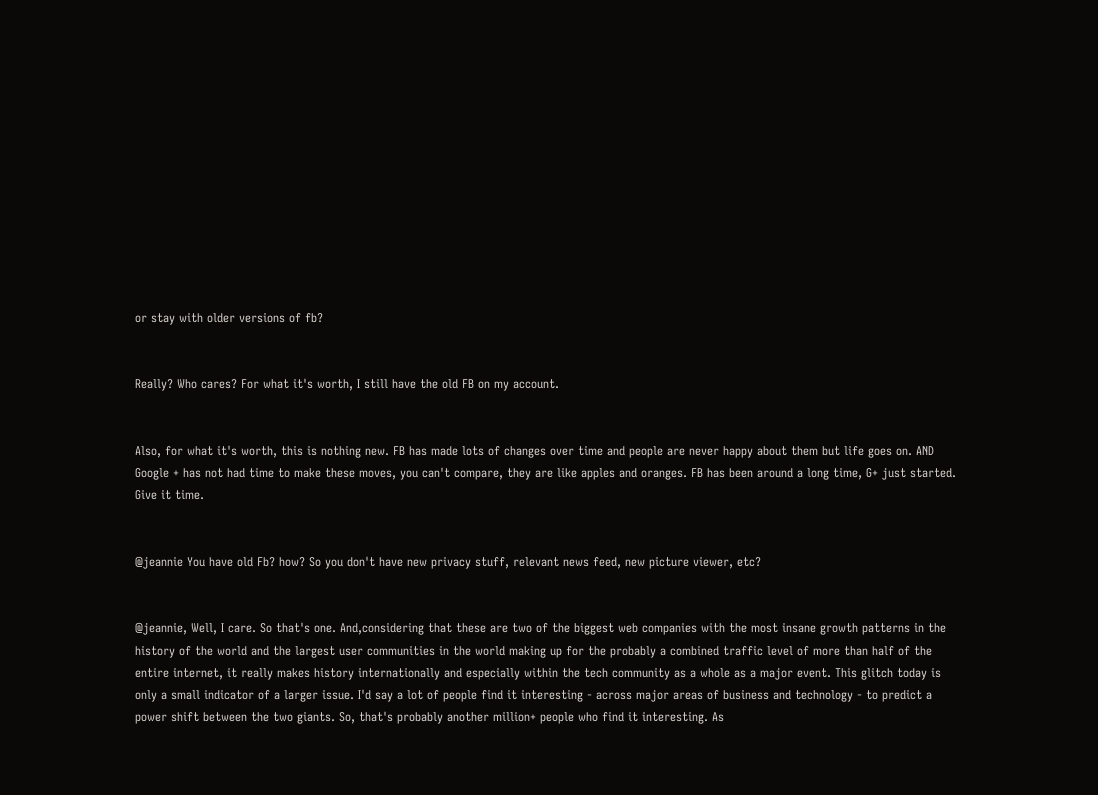or stay with older versions of fb?


Really? Who cares? For what it's worth, I still have the old FB on my account.


Also, for what it's worth, this is nothing new. FB has made lots of changes over time and people are never happy about them but life goes on. AND Google + has not had time to make these moves, you can't compare, they are like apples and oranges. FB has been around a long time, G+ just started. Give it time.


@jeannie You have old Fb? how? So you don't have new privacy stuff, relevant news feed, new picture viewer, etc?


@jeannie, Well, I care. So that's one. And,considering that these are two of the biggest web companies with the most insane growth patterns in the history of the world and the largest user communities in the world making up for the probably a combined traffic level of more than half of the entire internet, it really makes history internationally and especially within the tech community as a whole as a major event. This glitch today is only a small indicator of a larger issue. I'd say a lot of people find it interesting - across major areas of business and technology - to predict a power shift between the two giants. So, that's probably another million+ people who find it interesting. As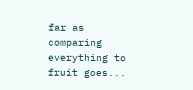far as comparing everything to fruit goes...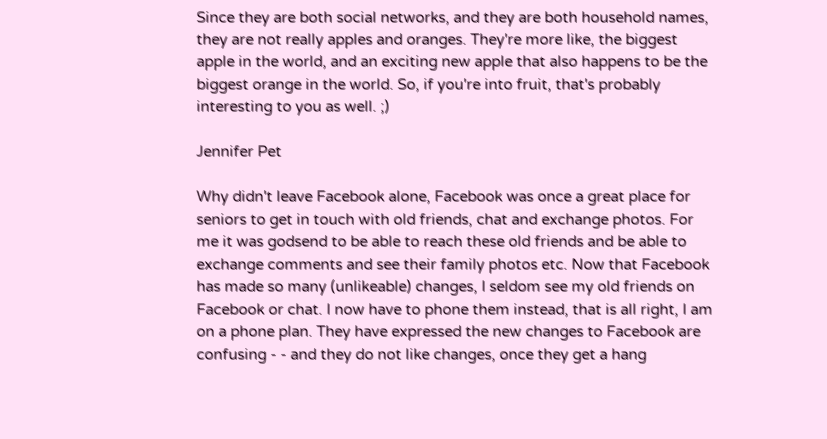Since they are both social networks, and they are both household names, they are not really apples and oranges. They're more like, the biggest apple in the world, and an exciting new apple that also happens to be the biggest orange in the world. So, if you're into fruit, that's probably interesting to you as well. ;)

Jennifer Pet

Why didn't leave Facebook alone, Facebook was once a great place for seniors to get in touch with old friends, chat and exchange photos. For me it was godsend to be able to reach these old friends and be able to exchange comments and see their family photos etc. Now that Facebook has made so many (unlikeable) changes, I seldom see my old friends on Facebook or chat. I now have to phone them instead, that is all right, I am on a phone plan. They have expressed the new changes to Facebook are confusing - - and they do not like changes, once they get a hang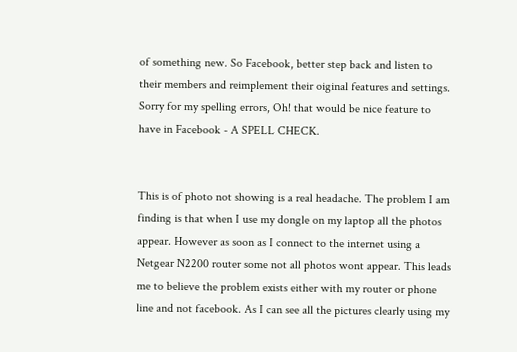of something new. So Facebook, better step back and listen to their members and reimplement their oiginal features and settings. Sorry for my spelling errors, Oh! that would be nice feature to have in Facebook - A SPELL CHECK.


This is of photo not showing is a real headache. The problem I am finding is that when I use my dongle on my laptop all the photos appear. However as soon as I connect to the internet using a Netgear N2200 router some not all photos wont appear. This leads me to believe the problem exists either with my router or phone line and not facebook. As I can see all the pictures clearly using my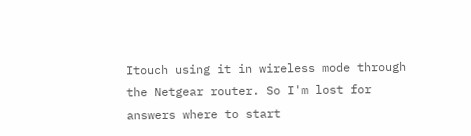Itouch using it in wireless mode through the Netgear router. So I'm lost for answers where to start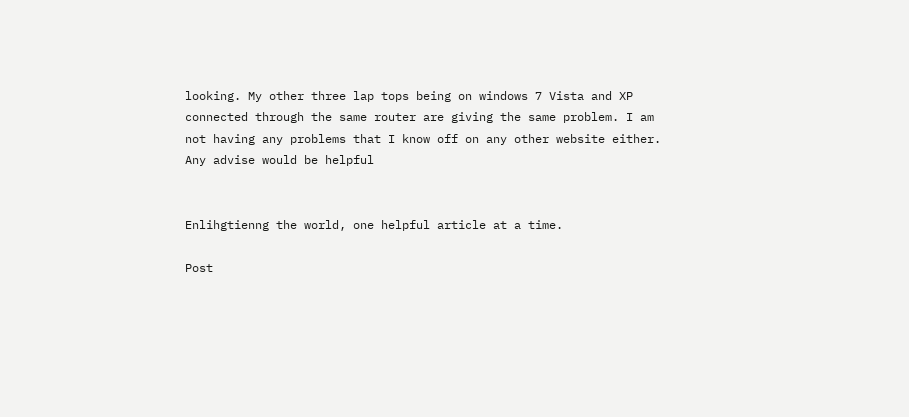looking. My other three lap tops being on windows 7 Vista and XP connected through the same router are giving the same problem. I am not having any problems that I know off on any other website either. Any advise would be helpful


Enlihgtienng the world, one helpful article at a time.

Post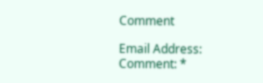Comment

Email Address:
Comment: *